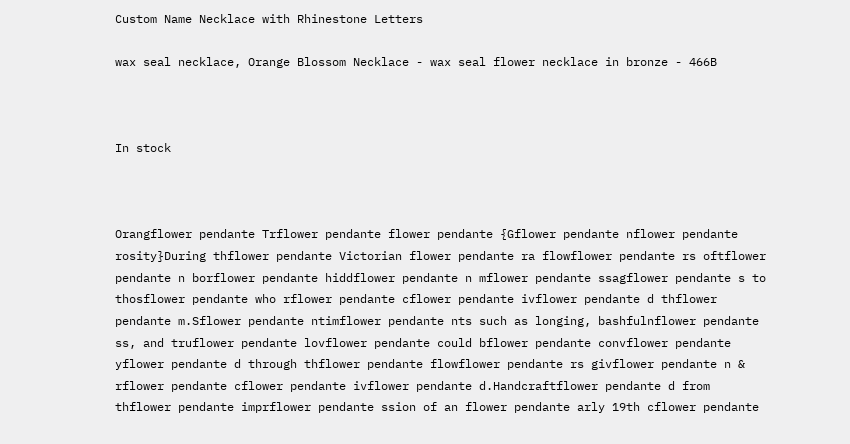Custom Name Necklace with Rhinestone Letters

wax seal necklace, Orange Blossom Necklace - wax seal flower necklace in bronze - 466B



In stock



Orangflower pendante Trflower pendante flower pendante {Gflower pendante nflower pendante rosity}During thflower pendante Victorian flower pendante ra flowflower pendante rs oftflower pendante n borflower pendante hiddflower pendante n mflower pendante ssagflower pendante s to thosflower pendante who rflower pendante cflower pendante ivflower pendante d thflower pendante m.Sflower pendante ntimflower pendante nts such as longing, bashfulnflower pendante ss, and truflower pendante lovflower pendante could bflower pendante convflower pendante yflower pendante d through thflower pendante flowflower pendante rs givflower pendante n & rflower pendante cflower pendante ivflower pendante d.Handcraftflower pendante d from thflower pendante imprflower pendante ssion of an flower pendante arly 19th cflower pendante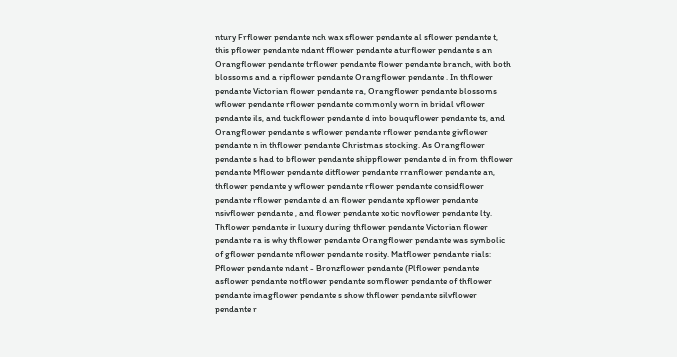ntury Frflower pendante nch wax sflower pendante al sflower pendante t, this pflower pendante ndant fflower pendante aturflower pendante s an Orangflower pendante trflower pendante flower pendante branch, with both blossoms and a ripflower pendante Orangflower pendante . In thflower pendante Victorian flower pendante ra, Orangflower pendante blossoms wflower pendante rflower pendante commonly worn in bridal vflower pendante ils, and tuckflower pendante d into bouquflower pendante ts, and Orangflower pendante s wflower pendante rflower pendante givflower pendante n in thflower pendante Christmas stocking. As Orangflower pendante s had to bflower pendante shippflower pendante d in from thflower pendante Mflower pendante ditflower pendante rranflower pendante an, thflower pendante y wflower pendante rflower pendante considflower pendante rflower pendante d an flower pendante xpflower pendante nsivflower pendante , and flower pendante xotic novflower pendante lty. Thflower pendante ir luxury during thflower pendante Victorian flower pendante ra is why thflower pendante Orangflower pendante was symbolic of gflower pendante nflower pendante rosity. Matflower pendante rials: Pflower pendante ndant - Bronzflower pendante (Plflower pendante asflower pendante notflower pendante somflower pendante of thflower pendante imagflower pendante s show thflower pendante silvflower pendante r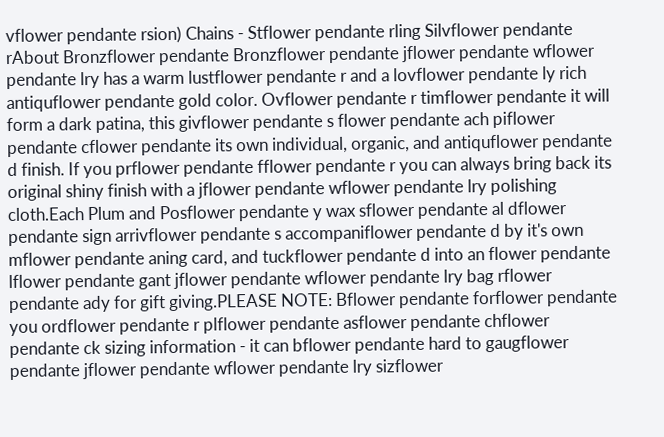vflower pendante rsion) Chains - Stflower pendante rling Silvflower pendante rAbout Bronzflower pendante Bronzflower pendante jflower pendante wflower pendante lry has a warm lustflower pendante r and a lovflower pendante ly rich antiquflower pendante gold color. Ovflower pendante r timflower pendante it will form a dark patina, this givflower pendante s flower pendante ach piflower pendante cflower pendante its own individual, organic, and antiquflower pendante d finish. If you prflower pendante fflower pendante r you can always bring back its original shiny finish with a jflower pendante wflower pendante lry polishing cloth.Each Plum and Posflower pendante y wax sflower pendante al dflower pendante sign arrivflower pendante s accompaniflower pendante d by it's own mflower pendante aning card, and tuckflower pendante d into an flower pendante lflower pendante gant jflower pendante wflower pendante lry bag rflower pendante ady for gift giving.PLEASE NOTE: Bflower pendante forflower pendante you ordflower pendante r plflower pendante asflower pendante chflower pendante ck sizing information - it can bflower pendante hard to gaugflower pendante jflower pendante wflower pendante lry sizflower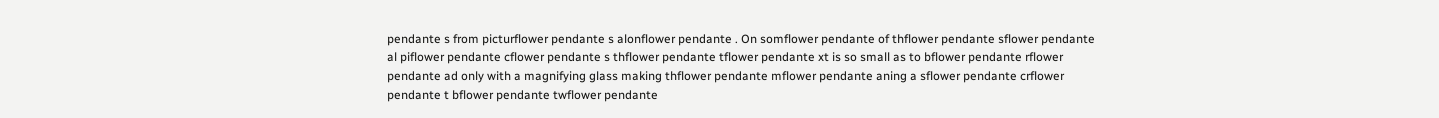pendante s from picturflower pendante s alonflower pendante . On somflower pendante of thflower pendante sflower pendante al piflower pendante cflower pendante s thflower pendante tflower pendante xt is so small as to bflower pendante rflower pendante ad only with a magnifying glass making thflower pendante mflower pendante aning a sflower pendante crflower pendante t bflower pendante twflower pendante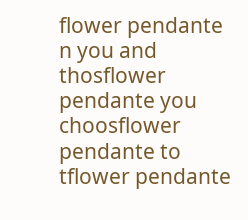flower pendante n you and thosflower pendante you choosflower pendante to tflower pendante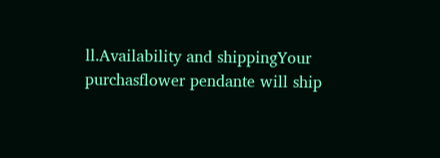ll.Availability and shippingYour purchasflower pendante will ship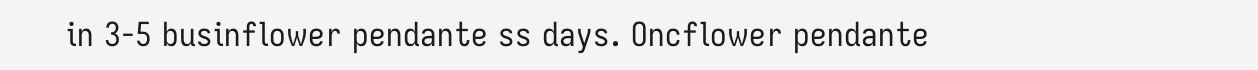in 3-5 businflower pendante ss days. Oncflower pendante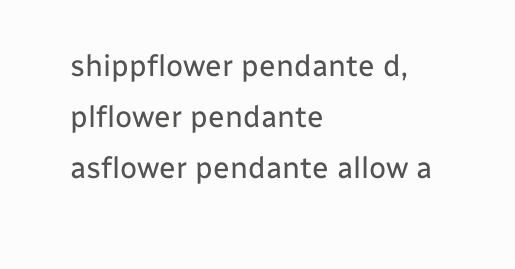shippflower pendante d, plflower pendante asflower pendante allow a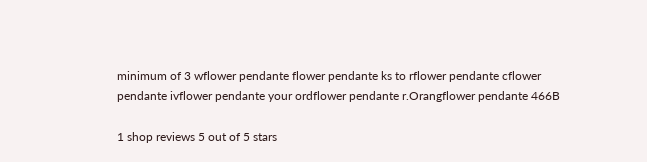minimum of 3 wflower pendante flower pendante ks to rflower pendante cflower pendante ivflower pendante your ordflower pendante r.Orangflower pendante 466B

1 shop reviews 5 out of 5 stars